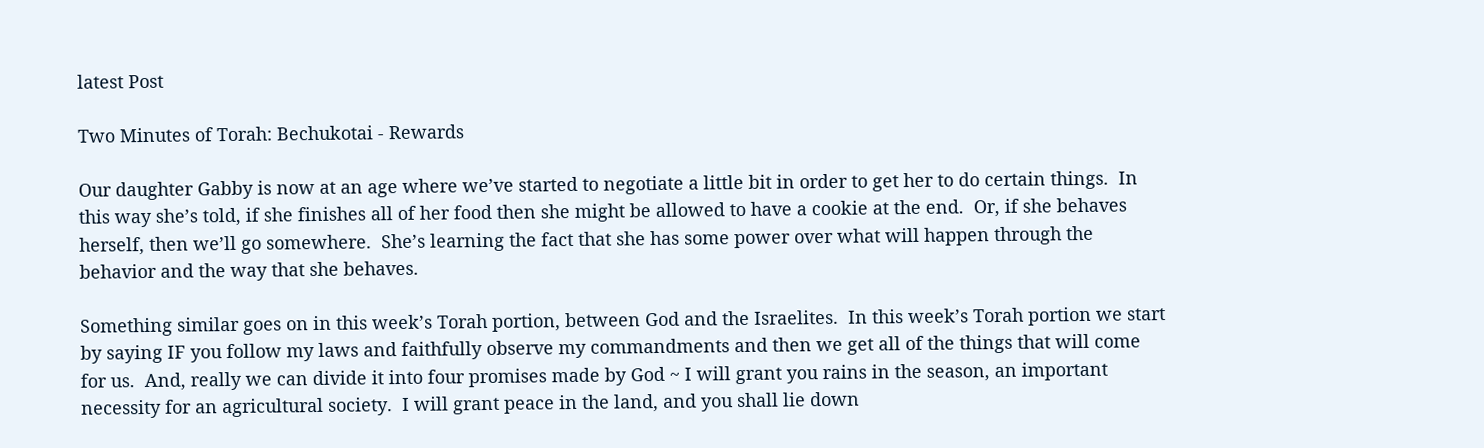latest Post

Two Minutes of Torah: Bechukotai - Rewards

Our daughter Gabby is now at an age where we’ve started to negotiate a little bit in order to get her to do certain things.  In this way she’s told, if she finishes all of her food then she might be allowed to have a cookie at the end.  Or, if she behaves herself, then we’ll go somewhere.  She’s learning the fact that she has some power over what will happen through the behavior and the way that she behaves.

Something similar goes on in this week’s Torah portion, between God and the Israelites.  In this week’s Torah portion we start by saying IF you follow my laws and faithfully observe my commandments and then we get all of the things that will come for us.  And, really we can divide it into four promises made by God ~ I will grant you rains in the season, an important necessity for an agricultural society.  I will grant peace in the land, and you shall lie down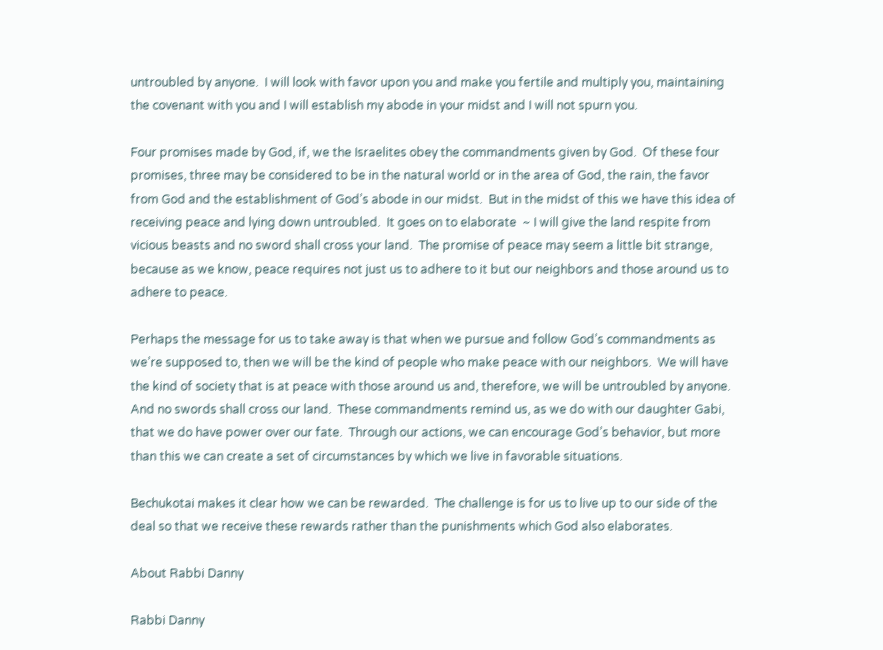untroubled by anyone.  I will look with favor upon you and make you fertile and multiply you, maintaining the covenant with you and I will establish my abode in your midst and I will not spurn you.

Four promises made by God, if, we the Israelites obey the commandments given by God.  Of these four promises, three may be considered to be in the natural world or in the area of God, the rain, the favor from God and the establishment of God’s abode in our midst.  But in the midst of this we have this idea of receiving peace and lying down untroubled.  It goes on to elaborate  ~ I will give the land respite from vicious beasts and no sword shall cross your land.  The promise of peace may seem a little bit strange, because as we know, peace requires not just us to adhere to it but our neighbors and those around us to adhere to peace.

Perhaps the message for us to take away is that when we pursue and follow God’s commandments as we’re supposed to, then we will be the kind of people who make peace with our neighbors.  We will have the kind of society that is at peace with those around us and, therefore, we will be untroubled by anyone.  And no swords shall cross our land.  These commandments remind us, as we do with our daughter Gabi, that we do have power over our fate.  Through our actions, we can encourage God’s behavior, but more than this we can create a set of circumstances by which we live in favorable situations.

Bechukotai makes it clear how we can be rewarded.  The challenge is for us to live up to our side of the deal so that we receive these rewards rather than the punishments which God also elaborates.

About Rabbi Danny

Rabbi Danny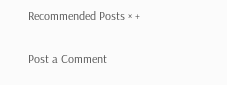Recommended Posts × +


Post a Comment